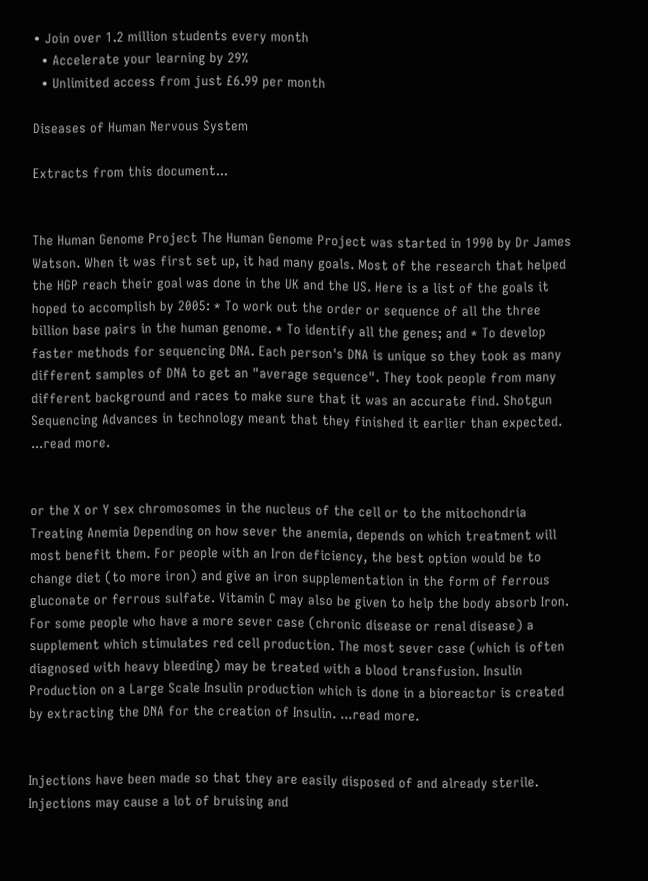• Join over 1.2 million students every month
  • Accelerate your learning by 29%
  • Unlimited access from just £6.99 per month

Diseases of Human Nervous System

Extracts from this document...


The Human Genome Project The Human Genome Project was started in 1990 by Dr James Watson. When it was first set up, it had many goals. Most of the research that helped the HGP reach their goal was done in the UK and the US. Here is a list of the goals it hoped to accomplish by 2005: * To work out the order or sequence of all the three billion base pairs in the human genome. * To identify all the genes; and * To develop faster methods for sequencing DNA. Each person's DNA is unique so they took as many different samples of DNA to get an "average sequence". They took people from many different background and races to make sure that it was an accurate find. Shotgun Sequencing Advances in technology meant that they finished it earlier than expected. ...read more.


or the X or Y sex chromosomes in the nucleus of the cell or to the mitochondria Treating Anemia Depending on how sever the anemia, depends on which treatment will most benefit them. For people with an Iron deficiency, the best option would be to change diet (to more iron) and give an iron supplementation in the form of ferrous gluconate or ferrous sulfate. Vitamin C may also be given to help the body absorb Iron. For some people who have a more sever case (chronic disease or renal disease) a supplement which stimulates red cell production. The most sever case (which is often diagnosed with heavy bleeding) may be treated with a blood transfusion. Insulin Production on a Large Scale Insulin production which is done in a bioreactor is created by extracting the DNA for the creation of Insulin. ...read more.


Injections have been made so that they are easily disposed of and already sterile. Injections may cause a lot of bruising and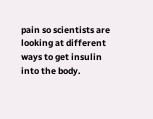pain so scientists are looking at different ways to get insulin into the body.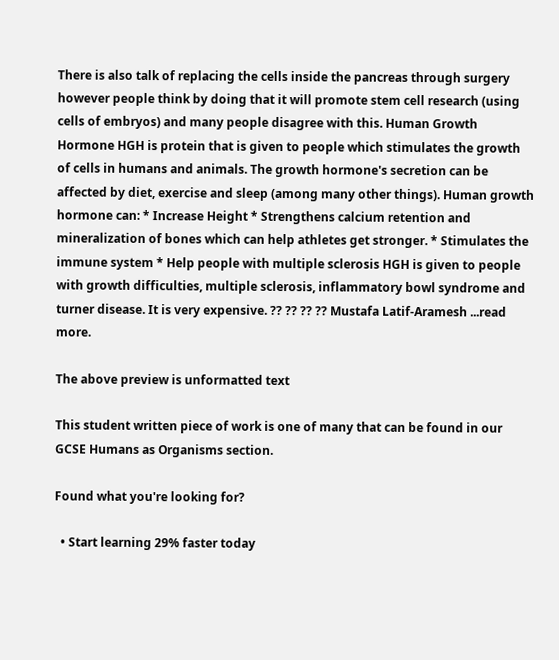There is also talk of replacing the cells inside the pancreas through surgery however people think by doing that it will promote stem cell research (using cells of embryos) and many people disagree with this. Human Growth Hormone HGH is protein that is given to people which stimulates the growth of cells in humans and animals. The growth hormone's secretion can be affected by diet, exercise and sleep (among many other things). Human growth hormone can: * Increase Height * Strengthens calcium retention and mineralization of bones which can help athletes get stronger. * Stimulates the immune system * Help people with multiple sclerosis HGH is given to people with growth difficulties, multiple sclerosis, inflammatory bowl syndrome and turner disease. It is very expensive. ?? ?? ?? ?? Mustafa Latif-Aramesh ...read more.

The above preview is unformatted text

This student written piece of work is one of many that can be found in our GCSE Humans as Organisms section.

Found what you're looking for?

  • Start learning 29% faster today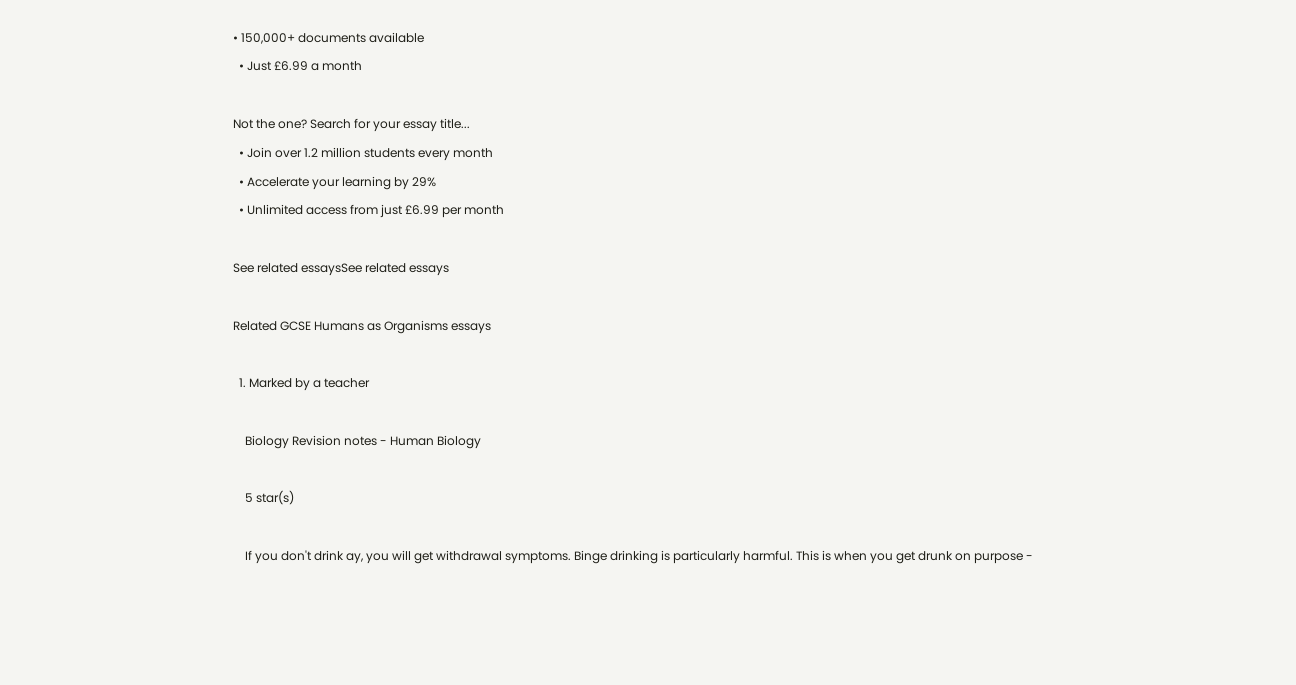• 150,000+ documents available
  • Just £6.99 a month

Not the one? Search for your essay title...
  • Join over 1.2 million students every month
  • Accelerate your learning by 29%
  • Unlimited access from just £6.99 per month

See related essaysSee related essays

Related GCSE Humans as Organisms essays

  1. Marked by a teacher

    Biology Revision notes - Human Biology

    5 star(s)

    If you don't drink ay, you will get withdrawal symptoms. Binge drinking is particularly harmful. This is when you get drunk on purpose -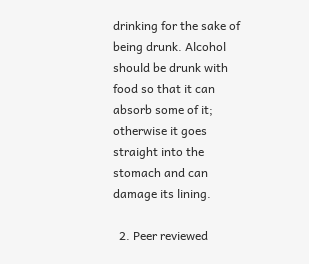drinking for the sake of being drunk. Alcohol should be drunk with food so that it can absorb some of it; otherwise it goes straight into the stomach and can damage its lining.

  2. Peer reviewed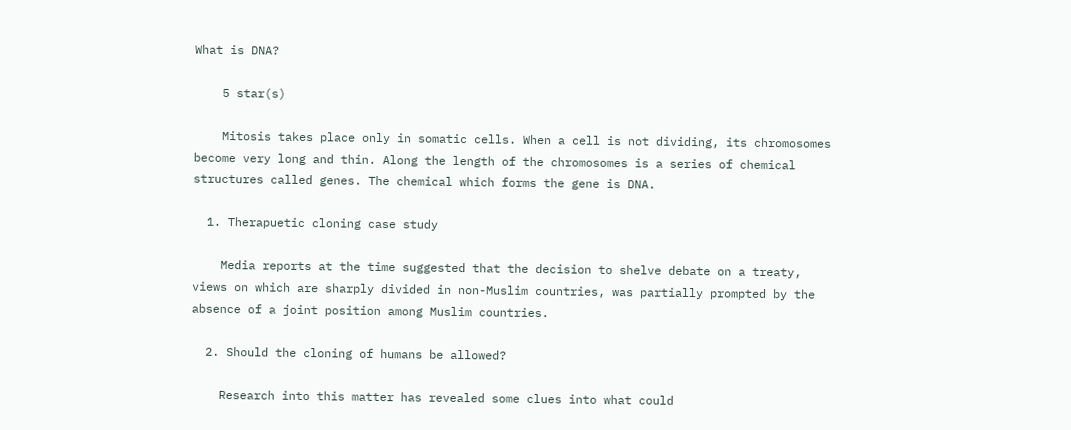What is DNA?

    5 star(s)

    Mitosis takes place only in somatic cells. When a cell is not dividing, its chromosomes become very long and thin. Along the length of the chromosomes is a series of chemical structures called genes. The chemical which forms the gene is DNA.

  1. Therapuetic cloning case study

    Media reports at the time suggested that the decision to shelve debate on a treaty, views on which are sharply divided in non-Muslim countries, was partially prompted by the absence of a joint position among Muslim countries.

  2. Should the cloning of humans be allowed?

    Research into this matter has revealed some clues into what could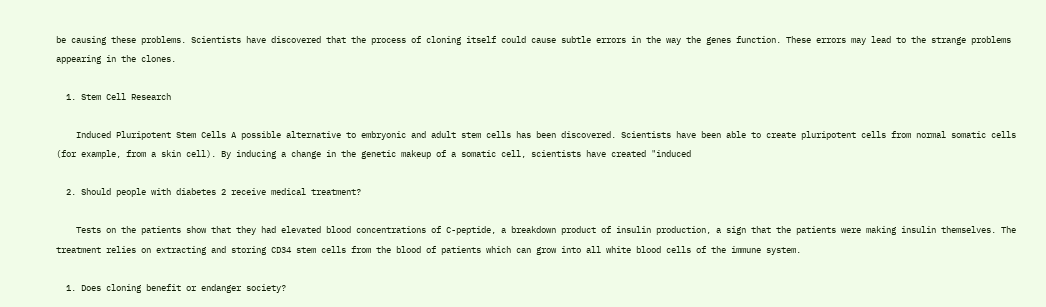be causing these problems. Scientists have discovered that the process of cloning itself could cause subtle errors in the way the genes function. These errors may lead to the strange problems appearing in the clones.

  1. Stem Cell Research

    Induced Pluripotent Stem Cells A possible alternative to embryonic and adult stem cells has been discovered. Scientists have been able to create pluripotent cells from normal somatic cells (for example, from a skin cell). By inducing a change in the genetic makeup of a somatic cell, scientists have created "induced

  2. Should people with diabetes 2 receive medical treatment?

    Tests on the patients show that they had elevated blood concentrations of C-peptide, a breakdown product of insulin production, a sign that the patients were making insulin themselves. The treatment relies on extracting and storing CD34 stem cells from the blood of patients which can grow into all white blood cells of the immune system.

  1. Does cloning benefit or endanger society?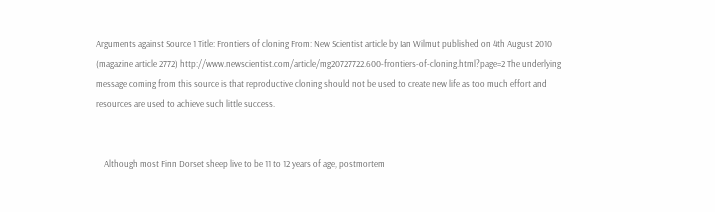Arguments against Source 1 Title: Frontiers of cloning From: New Scientist article by Ian Wilmut published on 4th August 2010 (magazine article 2772) http://www.newscientist.com/article/mg20727722.600-frontiers-of-cloning.html?page=2 The underlying message coming from this source is that reproductive cloning should not be used to create new life as too much effort and resources are used to achieve such little success.


    Although most Finn Dorset sheep live to be 11 to 12 years of age, postmortem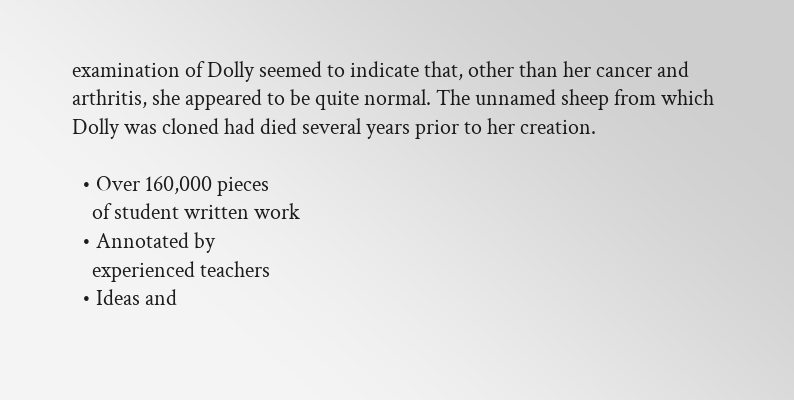examination of Dolly seemed to indicate that, other than her cancer and arthritis, she appeared to be quite normal. The unnamed sheep from which Dolly was cloned had died several years prior to her creation.

  • Over 160,000 pieces
    of student written work
  • Annotated by
    experienced teachers
  • Ideas and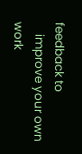feedback to
    improve your own work